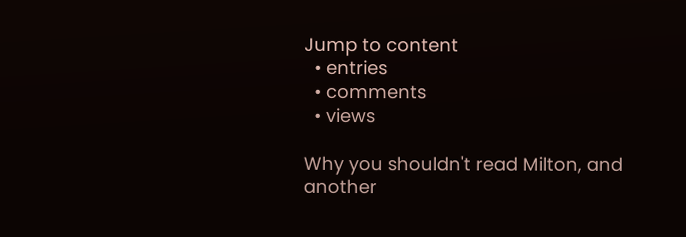Jump to content
  • entries
  • comments
  • views

Why you shouldn't read Milton, and another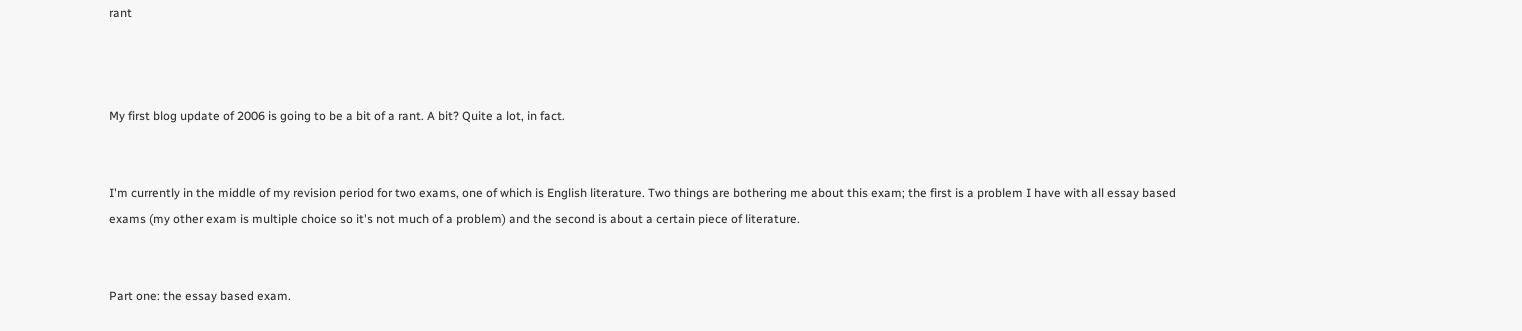rant



My first blog update of 2006 is going to be a bit of a rant. A bit? Quite a lot, in fact.


I'm currently in the middle of my revision period for two exams, one of which is English literature. Two things are bothering me about this exam; the first is a problem I have with all essay based exams (my other exam is multiple choice so it's not much of a problem) and the second is about a certain piece of literature.


Part one: the essay based exam.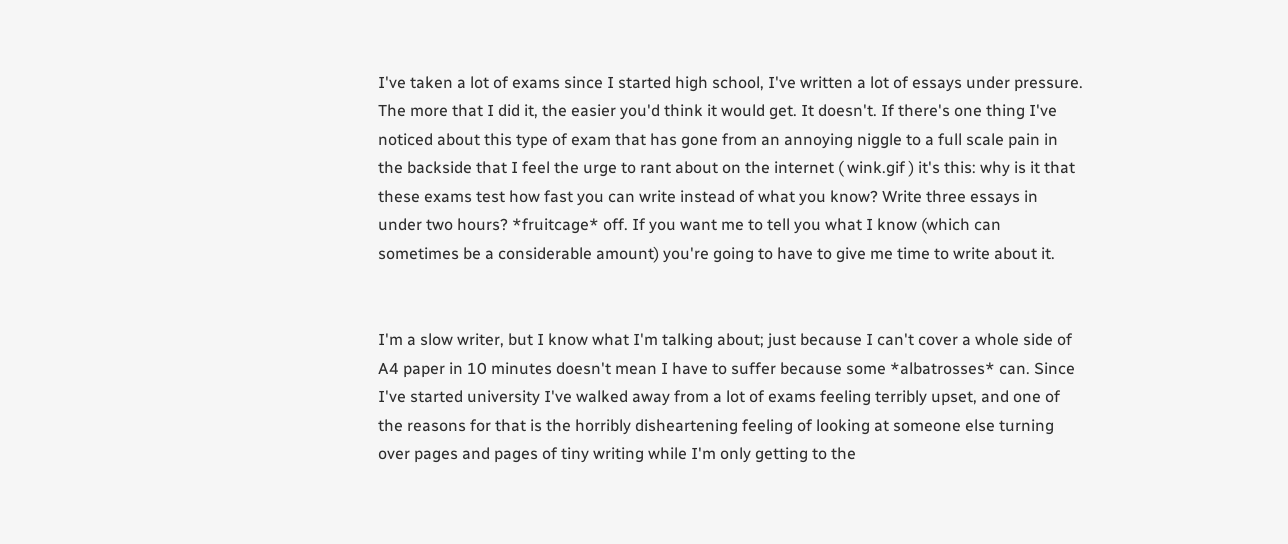I've taken a lot of exams since I started high school, I've written a lot of essays under pressure. The more that I did it, the easier you'd think it would get. It doesn't. If there's one thing I've noticed about this type of exam that has gone from an annoying niggle to a full scale pain in the backside that I feel the urge to rant about on the internet ( wink.gif ) it's this: why is it that these exams test how fast you can write instead of what you know? Write three essays in under two hours? *fruitcage* off. If you want me to tell you what I know (which can sometimes be a considerable amount) you're going to have to give me time to write about it.


I'm a slow writer, but I know what I'm talking about; just because I can't cover a whole side of A4 paper in 10 minutes doesn't mean I have to suffer because some *albatrosses* can. Since I've started university I've walked away from a lot of exams feeling terribly upset, and one of the reasons for that is the horribly disheartening feeling of looking at someone else turning over pages and pages of tiny writing while I'm only getting to the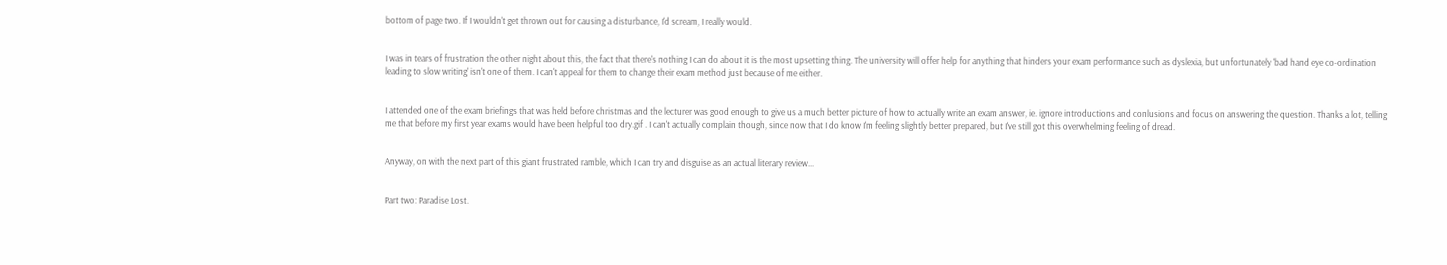bottom of page two. If I wouldn't get thrown out for causing a disturbance, I'd scream, I really would.


I was in tears of frustration the other night about this, the fact that there's nothing I can do about it is the most upsetting thing. The university will offer help for anything that hinders your exam performance such as dyslexia, but unfortunately 'bad hand eye co-ordination leading to slow writing' isn't one of them. I can't appeal for them to change their exam method just because of me either.


I attended one of the exam briefings that was held before christmas and the lecturer was good enough to give us a much better picture of how to actually write an exam answer, ie. ignore introductions and conlusions and focus on answering the question. Thanks a lot, telling me that before my first year exams would have been helpful too dry.gif . I can't actually complain though, since now that I do know I'm feeling slightly better prepared, but I've still got this overwhelming feeling of dread.


Anyway, on with the next part of this giant frustrated ramble, which I can try and disguise as an actual literary review...


Part two: Paradise Lost.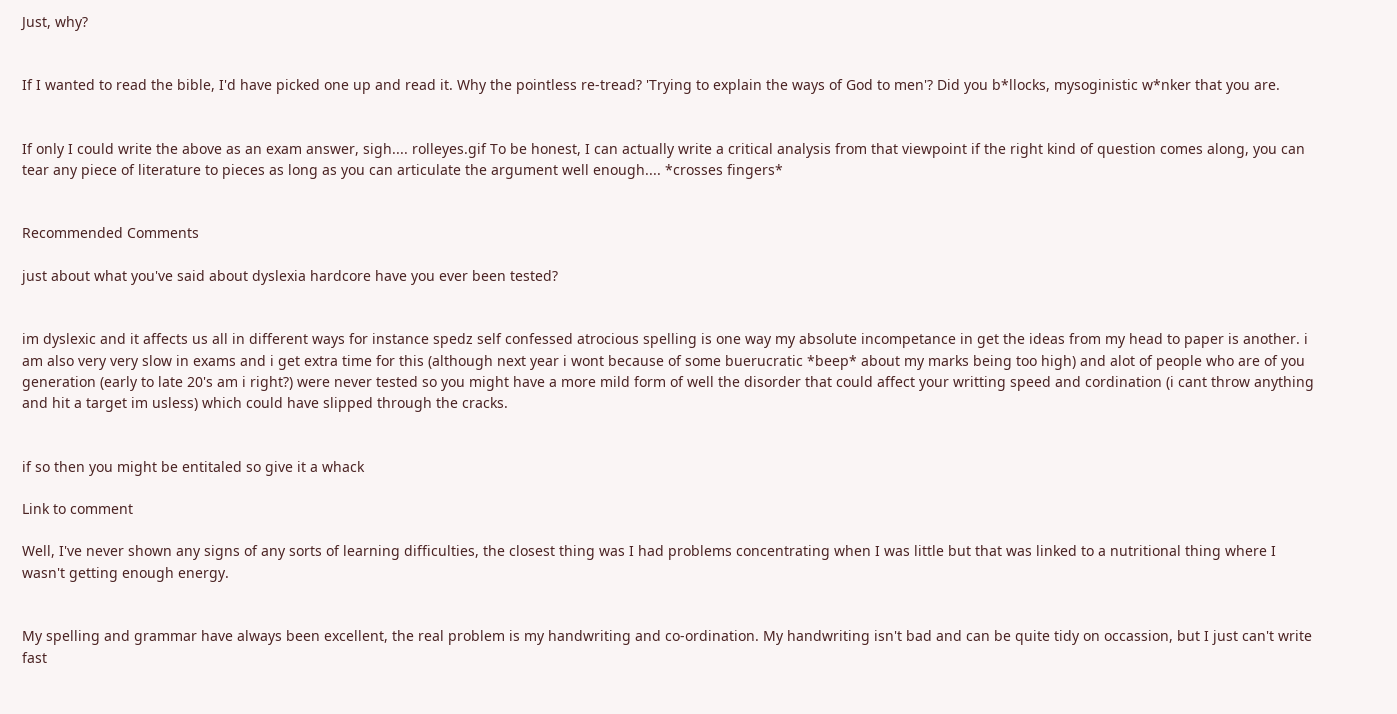Just, why?


If I wanted to read the bible, I'd have picked one up and read it. Why the pointless re-tread? 'Trying to explain the ways of God to men'? Did you b*llocks, mysoginistic w*nker that you are.


If only I could write the above as an exam answer, sigh.... rolleyes.gif To be honest, I can actually write a critical analysis from that viewpoint if the right kind of question comes along, you can tear any piece of literature to pieces as long as you can articulate the argument well enough.... *crosses fingers*


Recommended Comments

just about what you've said about dyslexia hardcore have you ever been tested?


im dyslexic and it affects us all in different ways for instance spedz self confessed atrocious spelling is one way my absolute incompetance in get the ideas from my head to paper is another. i am also very very slow in exams and i get extra time for this (although next year i wont because of some buerucratic *beep* about my marks being too high) and alot of people who are of you generation (early to late 20's am i right?) were never tested so you might have a more mild form of well the disorder that could affect your writting speed and cordination (i cant throw anything and hit a target im usless) which could have slipped through the cracks.


if so then you might be entitaled so give it a whack

Link to comment

Well, I've never shown any signs of any sorts of learning difficulties, the closest thing was I had problems concentrating when I was little but that was linked to a nutritional thing where I wasn't getting enough energy.


My spelling and grammar have always been excellent, the real problem is my handwriting and co-ordination. My handwriting isn't bad and can be quite tidy on occassion, but I just can't write fast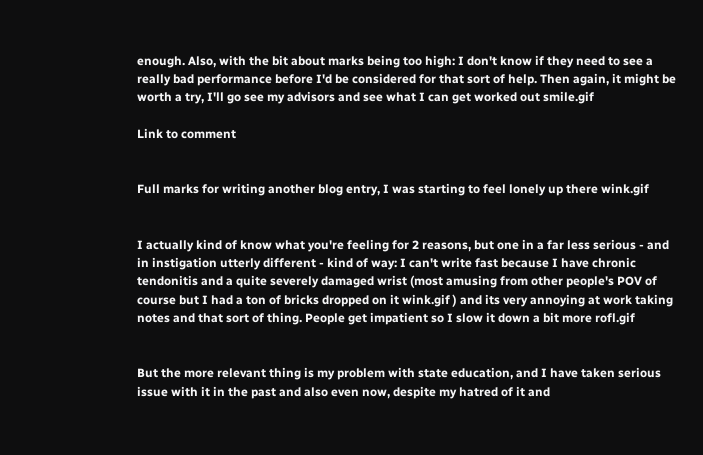enough. Also, with the bit about marks being too high: I don't know if they need to see a really bad performance before I'd be considered for that sort of help. Then again, it might be worth a try, I'll go see my advisors and see what I can get worked out smile.gif

Link to comment


Full marks for writing another blog entry, I was starting to feel lonely up there wink.gif


I actually kind of know what you're feeling for 2 reasons, but one in a far less serious - and in instigation utterly different - kind of way: I can't write fast because I have chronic tendonitis and a quite severely damaged wrist (most amusing from other people's POV of course but I had a ton of bricks dropped on it wink.gif ) and its very annoying at work taking notes and that sort of thing. People get impatient so I slow it down a bit more rofl.gif


But the more relevant thing is my problem with state education, and I have taken serious issue with it in the past and also even now, despite my hatred of it and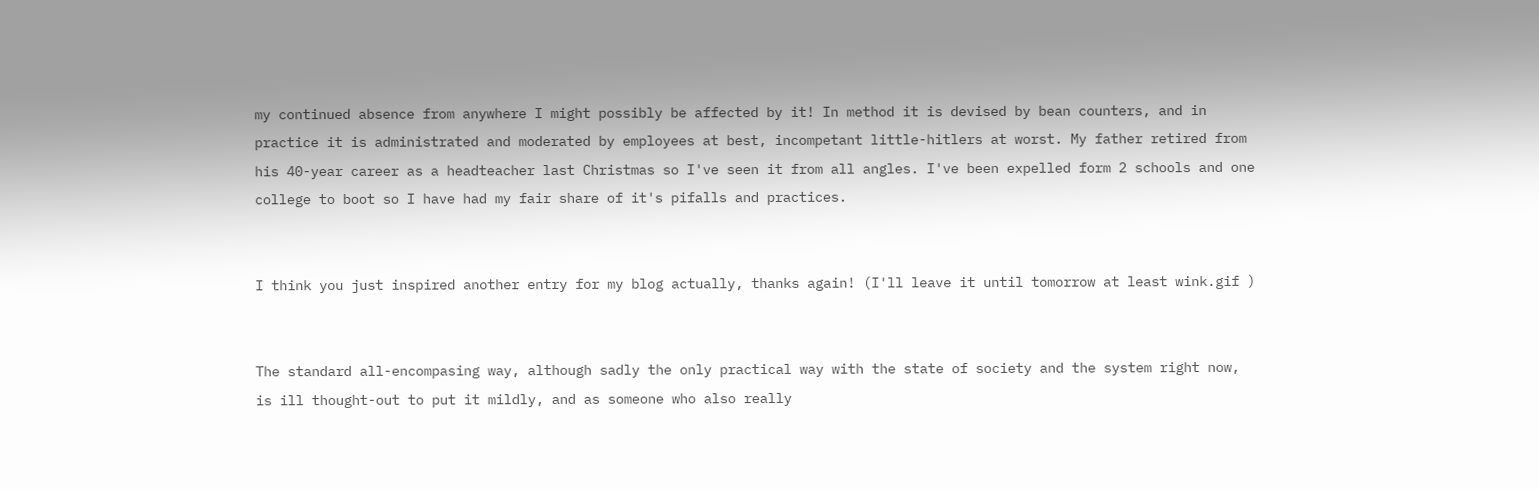my continued absence from anywhere I might possibly be affected by it! In method it is devised by bean counters, and in practice it is administrated and moderated by employees at best, incompetant little-hitlers at worst. My father retired from his 40-year career as a headteacher last Christmas so I've seen it from all angles. I've been expelled form 2 schools and one college to boot so I have had my fair share of it's pifalls and practices.


I think you just inspired another entry for my blog actually, thanks again! (I'll leave it until tomorrow at least wink.gif )


The standard all-encompasing way, although sadly the only practical way with the state of society and the system right now, is ill thought-out to put it mildly, and as someone who also really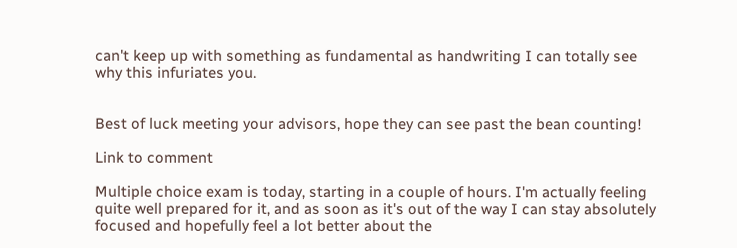can't keep up with something as fundamental as handwriting I can totally see why this infuriates you.


Best of luck meeting your advisors, hope they can see past the bean counting!

Link to comment

Multiple choice exam is today, starting in a couple of hours. I'm actually feeling quite well prepared for it, and as soon as it's out of the way I can stay absolutely focused and hopefully feel a lot better about the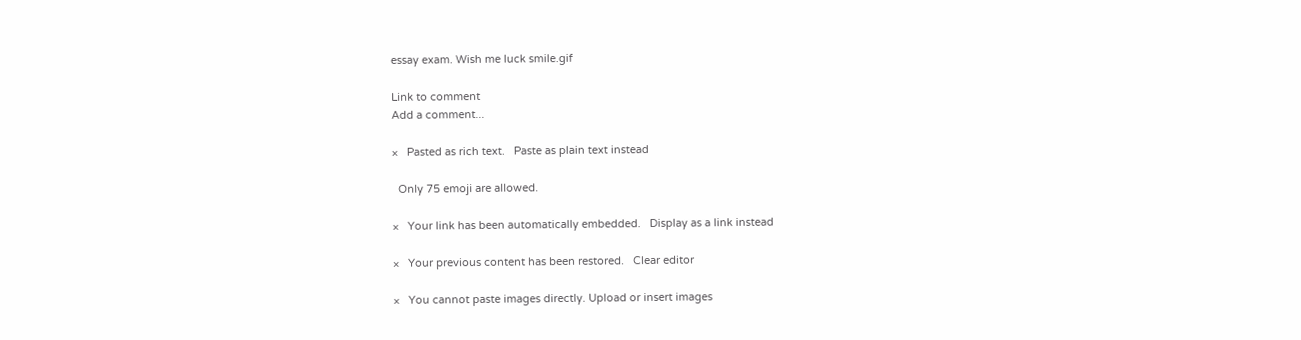essay exam. Wish me luck smile.gif

Link to comment
Add a comment...

×   Pasted as rich text.   Paste as plain text instead

  Only 75 emoji are allowed.

×   Your link has been automatically embedded.   Display as a link instead

×   Your previous content has been restored.   Clear editor

×   You cannot paste images directly. Upload or insert images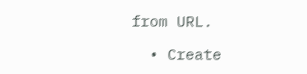from URL.

  • Create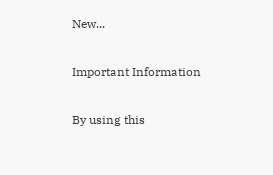New...

Important Information

By using this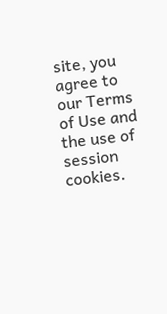site, you agree to our Terms of Use and the use of session cookies.